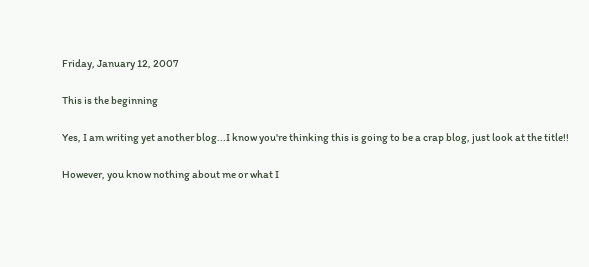Friday, January 12, 2007

This is the beginning

Yes, I am writing yet another blog...I know you're thinking this is going to be a crap blog, just look at the title!!

However, you know nothing about me or what I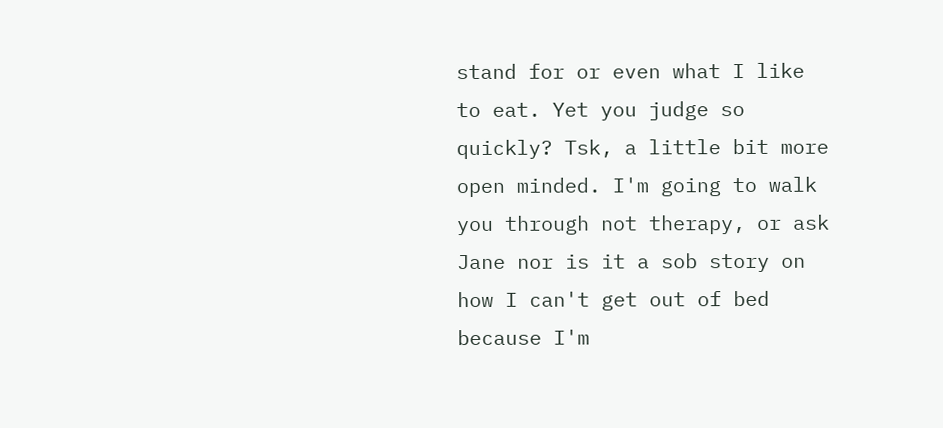stand for or even what I like to eat. Yet you judge so quickly? Tsk, a little bit more open minded. I'm going to walk you through not therapy, or ask Jane nor is it a sob story on how I can't get out of bed because I'm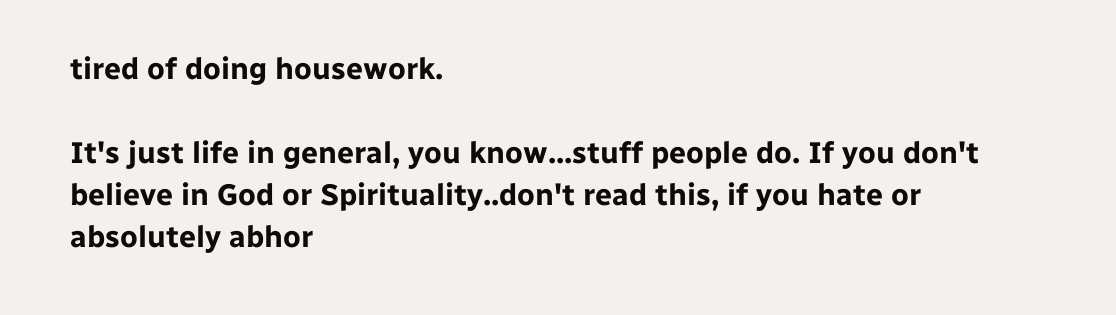tired of doing housework.

It's just life in general, you know...stuff people do. If you don't believe in God or Spirituality..don't read this, if you hate or absolutely abhor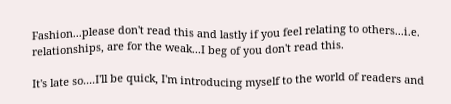Fashion...please don't read this and lastly if you feel relating to others...i.e. relationships, are for the weak...I beg of you don't read this.

It's late so....I'll be quick, I'm introducing myself to the world of readers and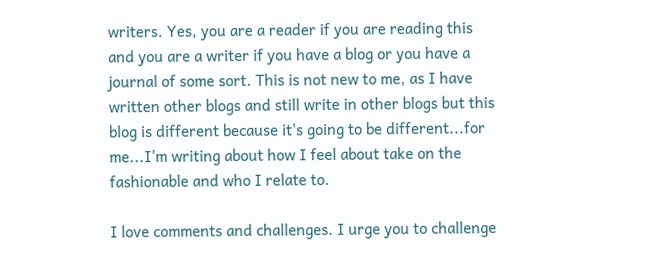writers. Yes, you are a reader if you are reading this and you are a writer if you have a blog or you have a journal of some sort. This is not new to me, as I have written other blogs and still write in other blogs but this blog is different because it's going to be different...for me...I'm writing about how I feel about take on the fashionable and who I relate to.

I love comments and challenges. I urge you to challenge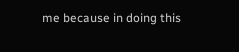me because in doing this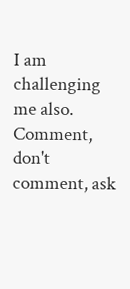I am challenging me also. Comment, don't comment, ask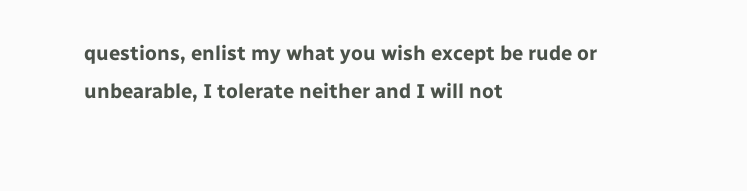questions, enlist my what you wish except be rude or unbearable, I tolerate neither and I will not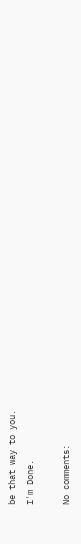be that way to you.
I'm Done.

No comments: